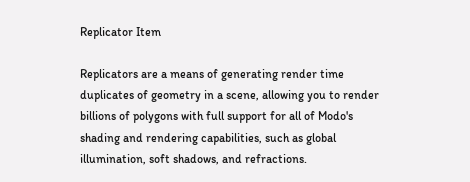Replicator Item

Replicators are a means of generating render time duplicates of geometry in a scene, allowing you to render billions of polygons with full support for all of Modo's shading and rendering capabilities, such as global illumination, soft shadows, and refractions.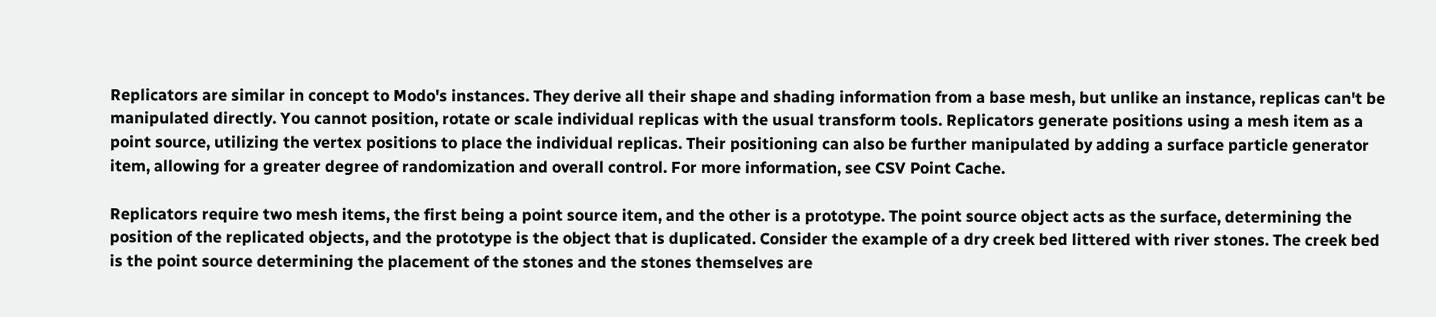Replicators are similar in concept to Modo's instances. They derive all their shape and shading information from a base mesh, but unlike an instance, replicas can't be manipulated directly. You cannot position, rotate or scale individual replicas with the usual transform tools. Replicators generate positions using a mesh item as a point source, utilizing the vertex positions to place the individual replicas. Their positioning can also be further manipulated by adding a surface particle generator item, allowing for a greater degree of randomization and overall control. For more information, see CSV Point Cache.

Replicators require two mesh items, the first being a point source item, and the other is a prototype. The point source object acts as the surface, determining the position of the replicated objects, and the prototype is the object that is duplicated. Consider the example of a dry creek bed littered with river stones. The creek bed is the point source determining the placement of the stones and the stones themselves are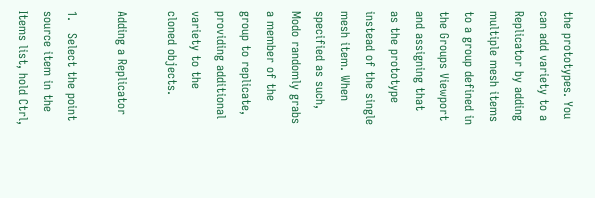the prototypes. You can add variety to a Replicator by adding multiple mesh items to a group defined in the Groups Viewport and assigning that as the prototype instead of the single mesh item. When specified as such, Modo randomly grabs a member of the group to replicate, providing additional variety to the cloned objects.

Adding a Replicator

1.   Select the point source item in the Items list, hold Ctrl,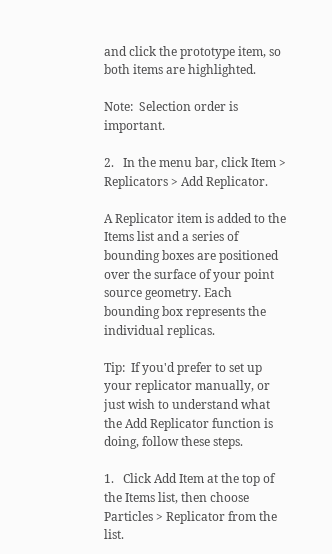and click the prototype item, so both items are highlighted.

Note:  Selection order is important.

2.   In the menu bar, click Item > Replicators > Add Replicator.

A Replicator item is added to the Items list and a series of bounding boxes are positioned over the surface of your point source geometry. Each bounding box represents the individual replicas.

Tip:  If you'd prefer to set up your replicator manually, or just wish to understand what the Add Replicator function is doing, follow these steps.

1.   Click Add Item at the top of the Items list, then choose Particles > Replicator from the list.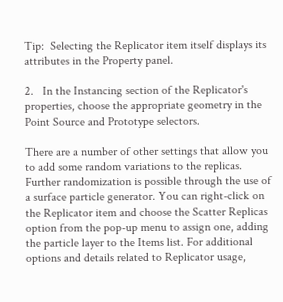Tip:  Selecting the Replicator item itself displays its attributes in the Property panel.

2.   In the Instancing section of the Replicator's properties, choose the appropriate geometry in the Point Source and Prototype selectors.

There are a number of other settings that allow you to add some random variations to the replicas. Further randomization is possible through the use of a surface particle generator. You can right-click on the Replicator item and choose the Scatter Replicas option from the pop-up menu to assign one, adding the particle layer to the Items list. For additional options and details related to Replicator usage,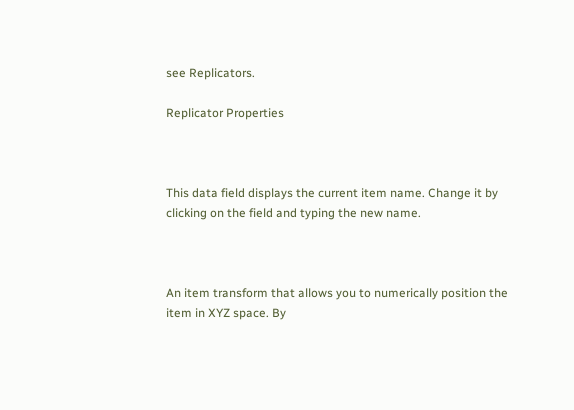see Replicators.

Replicator Properties



This data field displays the current item name. Change it by clicking on the field and typing the new name.



An item transform that allows you to numerically position the item in XYZ space. By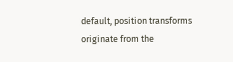default, position transforms originate from the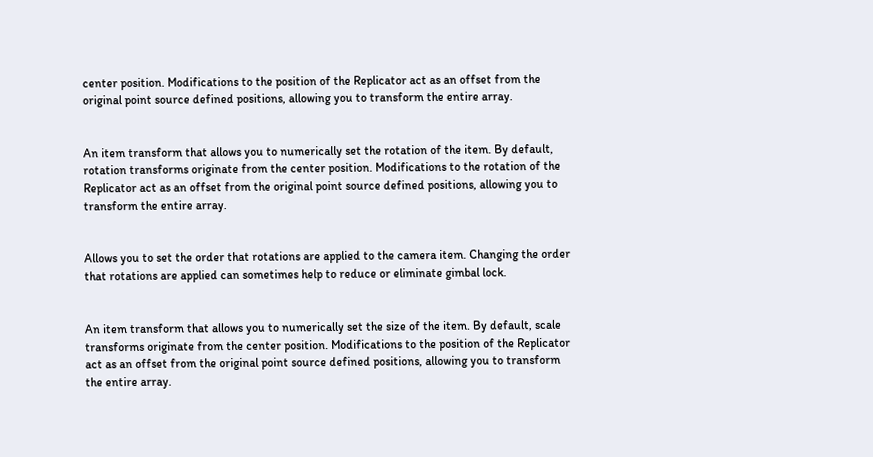center position. Modifications to the position of the Replicator act as an offset from the original point source defined positions, allowing you to transform the entire array.


An item transform that allows you to numerically set the rotation of the item. By default, rotation transforms originate from the center position. Modifications to the rotation of the Replicator act as an offset from the original point source defined positions, allowing you to transform the entire array.


Allows you to set the order that rotations are applied to the camera item. Changing the order that rotations are applied can sometimes help to reduce or eliminate gimbal lock.


An item transform that allows you to numerically set the size of the item. By default, scale transforms originate from the center position. Modifications to the position of the Replicator act as an offset from the original point source defined positions, allowing you to transform the entire array.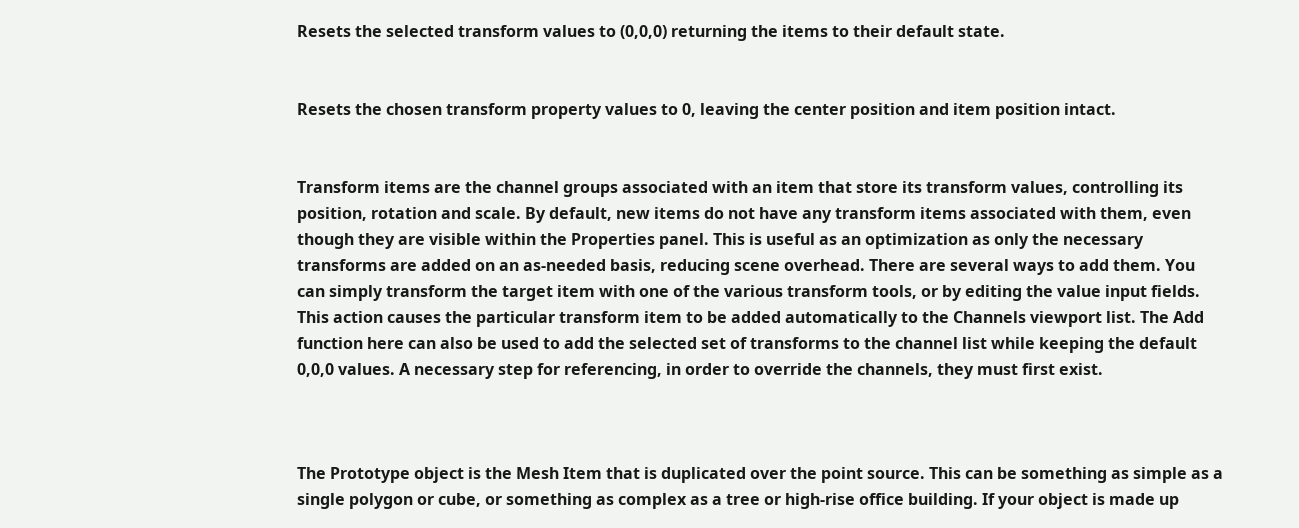Resets the selected transform values to (0,0,0) returning the items to their default state.


Resets the chosen transform property values to 0, leaving the center position and item position intact.


Transform items are the channel groups associated with an item that store its transform values, controlling its position, rotation and scale. By default, new items do not have any transform items associated with them, even though they are visible within the Properties panel. This is useful as an optimization as only the necessary transforms are added on an as-needed basis, reducing scene overhead. There are several ways to add them. You can simply transform the target item with one of the various transform tools, or by editing the value input fields. This action causes the particular transform item to be added automatically to the Channels viewport list. The Add function here can also be used to add the selected set of transforms to the channel list while keeping the default 0,0,0 values. A necessary step for referencing, in order to override the channels, they must first exist.



The Prototype object is the Mesh Item that is duplicated over the point source. This can be something as simple as a single polygon or cube, or something as complex as a tree or high-rise office building. If your object is made up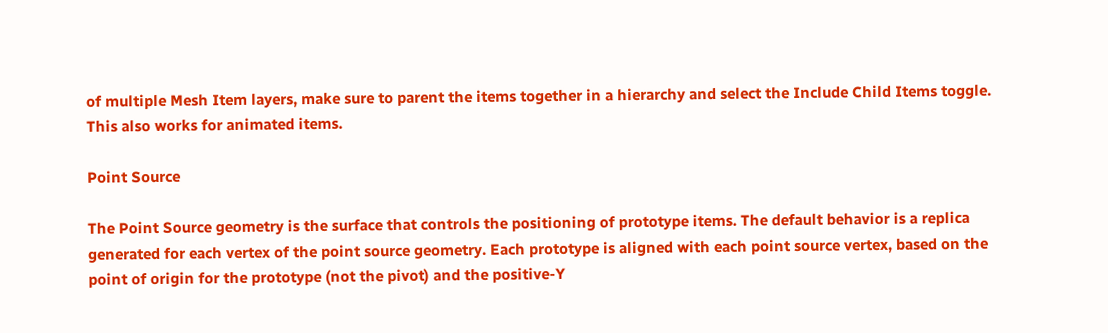of multiple Mesh Item layers, make sure to parent the items together in a hierarchy and select the Include Child Items toggle. This also works for animated items.

Point Source

The Point Source geometry is the surface that controls the positioning of prototype items. The default behavior is a replica generated for each vertex of the point source geometry. Each prototype is aligned with each point source vertex, based on the point of origin for the prototype (not the pivot) and the positive-Y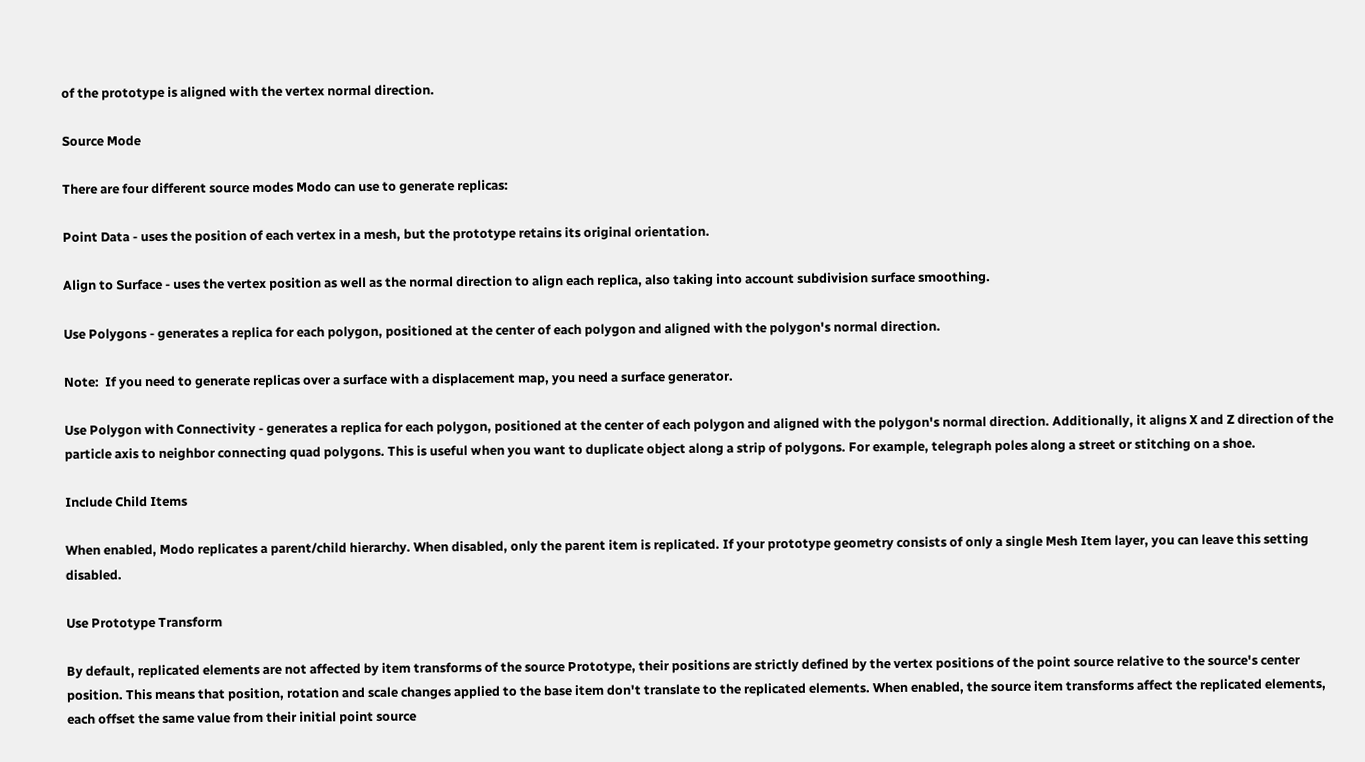of the prototype is aligned with the vertex normal direction.

Source Mode

There are four different source modes Modo can use to generate replicas:

Point Data - uses the position of each vertex in a mesh, but the prototype retains its original orientation.

Align to Surface - uses the vertex position as well as the normal direction to align each replica, also taking into account subdivision surface smoothing.

Use Polygons - generates a replica for each polygon, positioned at the center of each polygon and aligned with the polygon's normal direction.

Note:  If you need to generate replicas over a surface with a displacement map, you need a surface generator.

Use Polygon with Connectivity - generates a replica for each polygon, positioned at the center of each polygon and aligned with the polygon's normal direction. Additionally, it aligns X and Z direction of the particle axis to neighbor connecting quad polygons. This is useful when you want to duplicate object along a strip of polygons. For example, telegraph poles along a street or stitching on a shoe.

Include Child Items

When enabled, Modo replicates a parent/child hierarchy. When disabled, only the parent item is replicated. If your prototype geometry consists of only a single Mesh Item layer, you can leave this setting disabled.

Use Prototype Transform

By default, replicated elements are not affected by item transforms of the source Prototype, their positions are strictly defined by the vertex positions of the point source relative to the source's center position. This means that position, rotation and scale changes applied to the base item don't translate to the replicated elements. When enabled, the source item transforms affect the replicated elements, each offset the same value from their initial point source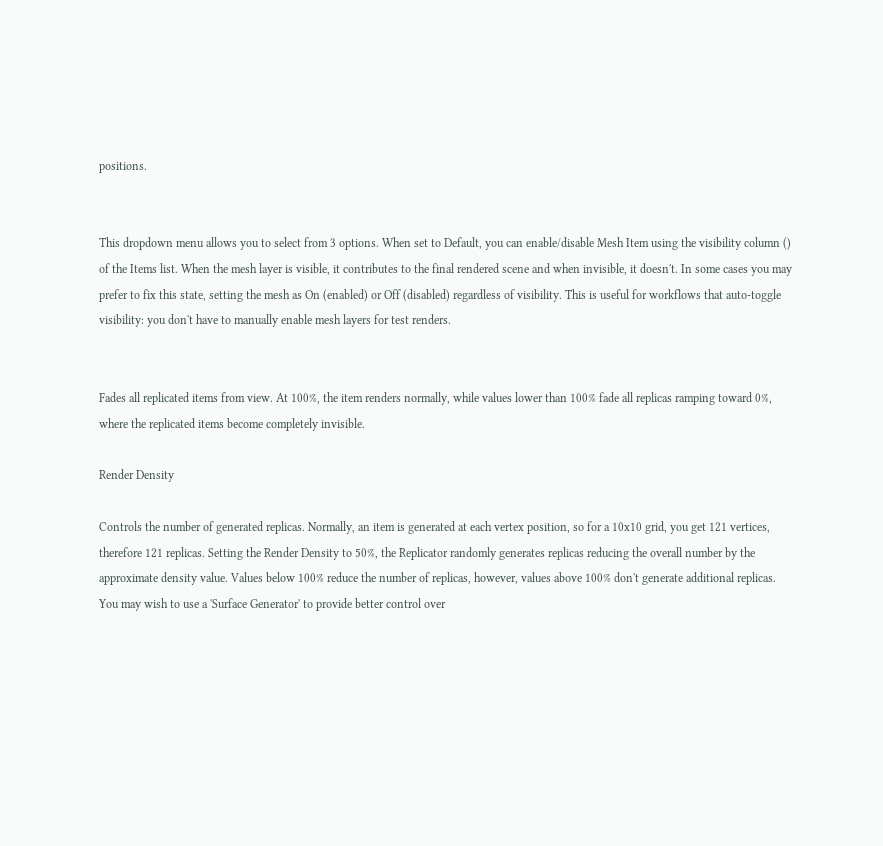positions.


This dropdown menu allows you to select from 3 options. When set to Default, you can enable/disable Mesh Item using the visibility column () of the Items list. When the mesh layer is visible, it contributes to the final rendered scene and when invisible, it doesn't. In some cases you may prefer to fix this state, setting the mesh as On (enabled) or Off (disabled) regardless of visibility. This is useful for workflows that auto-toggle visibility: you don't have to manually enable mesh layers for test renders.


Fades all replicated items from view. At 100%, the item renders normally, while values lower than 100% fade all replicas ramping toward 0%, where the replicated items become completely invisible.

Render Density

Controls the number of generated replicas. Normally, an item is generated at each vertex position, so for a 10x10 grid, you get 121 vertices, therefore 121 replicas. Setting the Render Density to 50%, the Replicator randomly generates replicas reducing the overall number by the approximate density value. Values below 100% reduce the number of replicas, however, values above 100% don't generate additional replicas. You may wish to use a 'Surface Generator' to provide better control over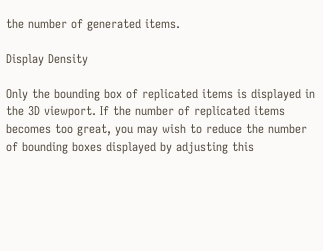the number of generated items.

Display Density

Only the bounding box of replicated items is displayed in the 3D viewport. If the number of replicated items becomes too great, you may wish to reduce the number of bounding boxes displayed by adjusting this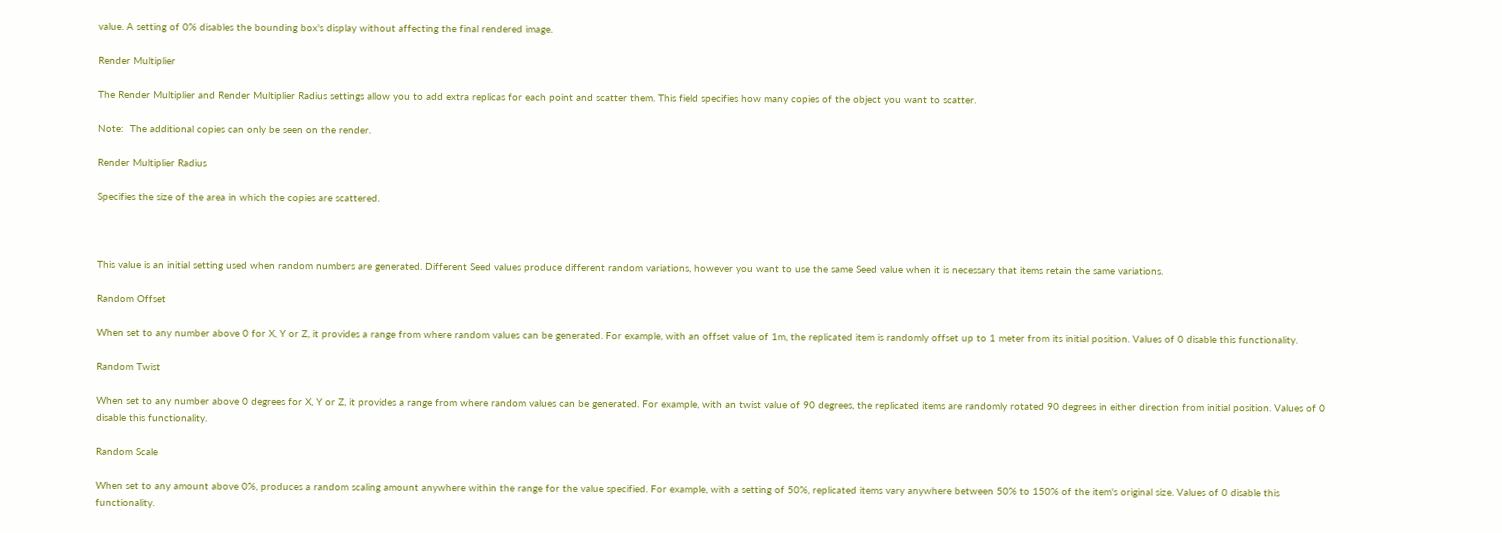value. A setting of 0% disables the bounding box's display without affecting the final rendered image.

Render Multiplier

The Render Multiplier and Render Multiplier Radius settings allow you to add extra replicas for each point and scatter them. This field specifies how many copies of the object you want to scatter.

Note:  The additional copies can only be seen on the render.

Render Multiplier Radius

Specifies the size of the area in which the copies are scattered.



This value is an initial setting used when random numbers are generated. Different Seed values produce different random variations, however you want to use the same Seed value when it is necessary that items retain the same variations.

Random Offset

When set to any number above 0 for X, Y or Z, it provides a range from where random values can be generated. For example, with an offset value of 1m, the replicated item is randomly offset up to 1 meter from its initial position. Values of 0 disable this functionality.

Random Twist

When set to any number above 0 degrees for X, Y or Z, it provides a range from where random values can be generated. For example, with an twist value of 90 degrees, the replicated items are randomly rotated 90 degrees in either direction from initial position. Values of 0 disable this functionality.

Random Scale

When set to any amount above 0%, produces a random scaling amount anywhere within the range for the value specified. For example, with a setting of 50%, replicated items vary anywhere between 50% to 150% of the item's original size. Values of 0 disable this functionality.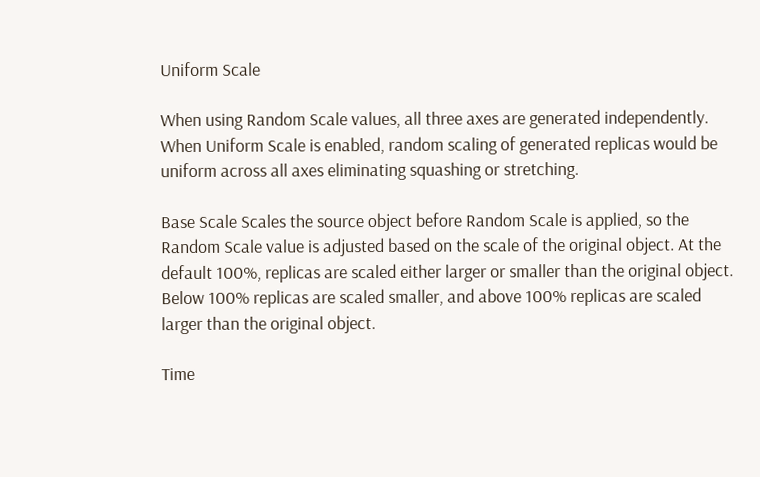Uniform Scale

When using Random Scale values, all three axes are generated independently. When Uniform Scale is enabled, random scaling of generated replicas would be uniform across all axes eliminating squashing or stretching.

Base Scale Scales the source object before Random Scale is applied, so the Random Scale value is adjusted based on the scale of the original object. At the default 100%, replicas are scaled either larger or smaller than the original object. Below 100% replicas are scaled smaller, and above 100% replicas are scaled larger than the original object.

Time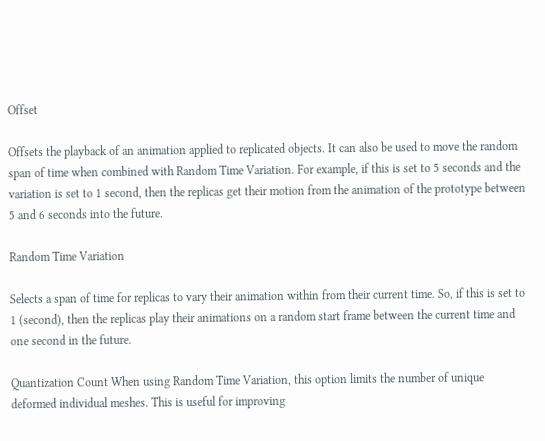Offset

Offsets the playback of an animation applied to replicated objects. It can also be used to move the random span of time when combined with Random Time Variation. For example, if this is set to 5 seconds and the variation is set to 1 second, then the replicas get their motion from the animation of the prototype between 5 and 6 seconds into the future.

Random Time Variation

Selects a span of time for replicas to vary their animation within from their current time. So, if this is set to 1 (second), then the replicas play their animations on a random start frame between the current time and one second in the future.

Quantization Count When using Random Time Variation, this option limits the number of unique deformed individual meshes. This is useful for improving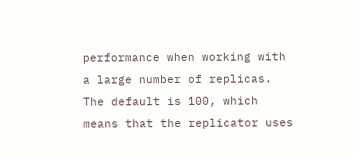performance when working with a large number of replicas. The default is 100, which means that the replicator uses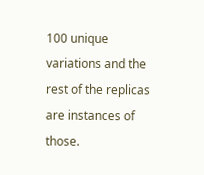100 unique variations and the rest of the replicas are instances of those.